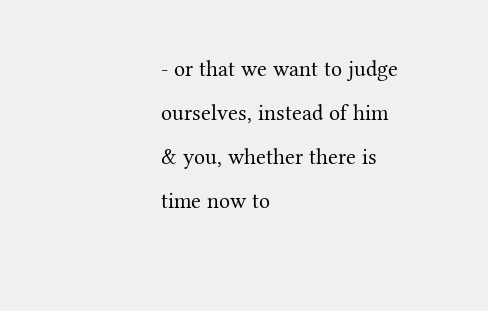- or that we want to judge
ourselves, instead of him
& you, whether there is
time now to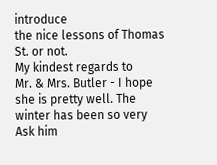introduce
the nice lessons of Thomas
St. or not.
My kindest regards to
Mr. & Mrs. Butler - I hope
she is pretty well. The
winter has been so very
Ask him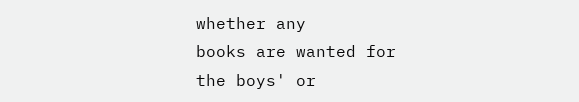whether any
books are wanted for
the boys' or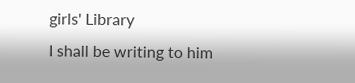girls' Library
I shall be writing to him